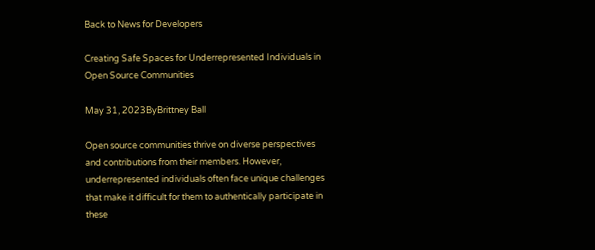Back to News for Developers

Creating Safe Spaces for Underrepresented Individuals in Open Source Communities

May 31, 2023ByBrittney Ball

Open source communities thrive on diverse perspectives and contributions from their members. However, underrepresented individuals often face unique challenges that make it difficult for them to authentically participate in these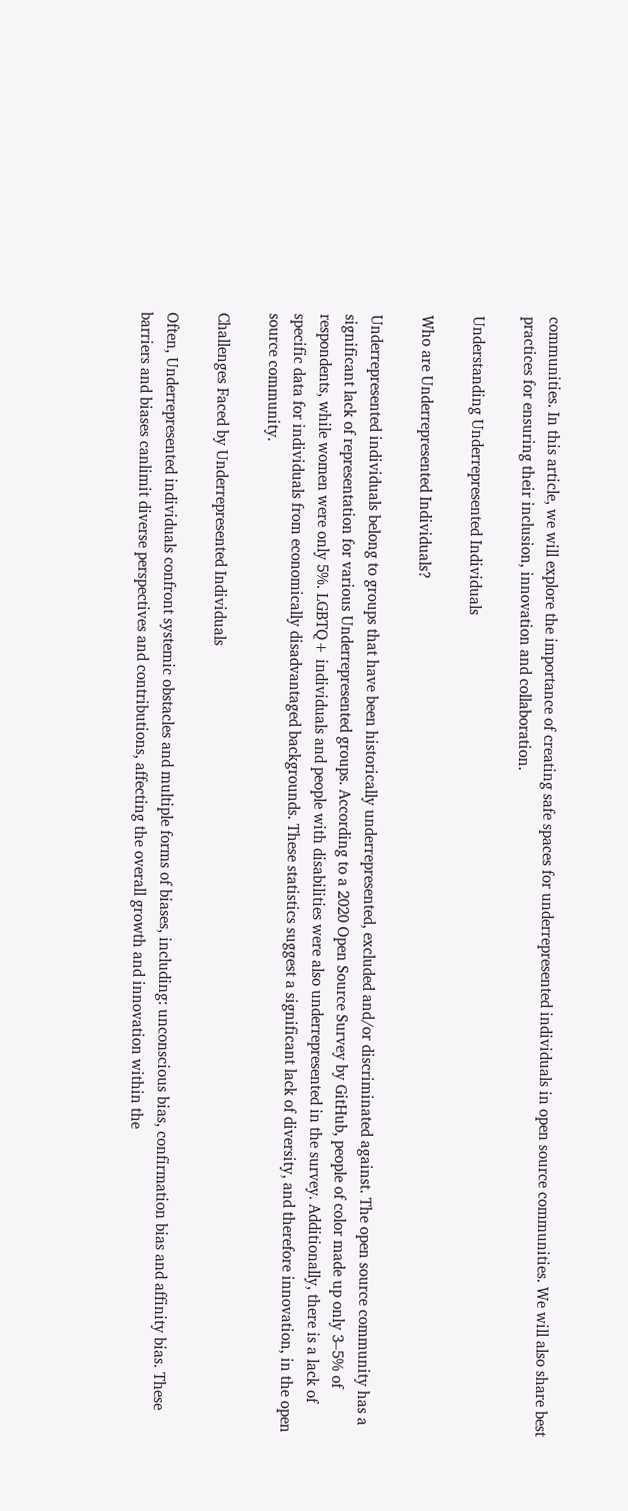communities. In this article, we will explore the importance of creating safe spaces for underrepresented individuals in open source communities. We will also share best practices for ensuring their inclusion, innovation and collaboration.

Understanding Underrepresented Individuals

Who are Underrepresented Individuals?

Underrepresented individuals belong to groups that have been historically underrepresented, excluded and/or discriminated against. The open source community has a significant lack of representation for various Underrepresented groups. According to a 2020 Open Source Survey by GitHub, people of color made up only 3–5% of respondents, while women were only 5%. LGBTQ+ individuals and people with disabilities were also underrepresented in the survey. Additionally, there is a lack of specific data for individuals from economically disadvantaged backgrounds. These statistics suggest a significant lack of diversity, and therefore innovation, in the open source community.

Challenges Faced by Underrepresented Individuals

Often, Underrepresented individuals confront systemic obstacles and multiple forms of biases, including: unconscious bias, confirmation bias and affinity bias. These barriers and biases canlimit diverse perspectives and contributions, affecting the overall growth and innovation within the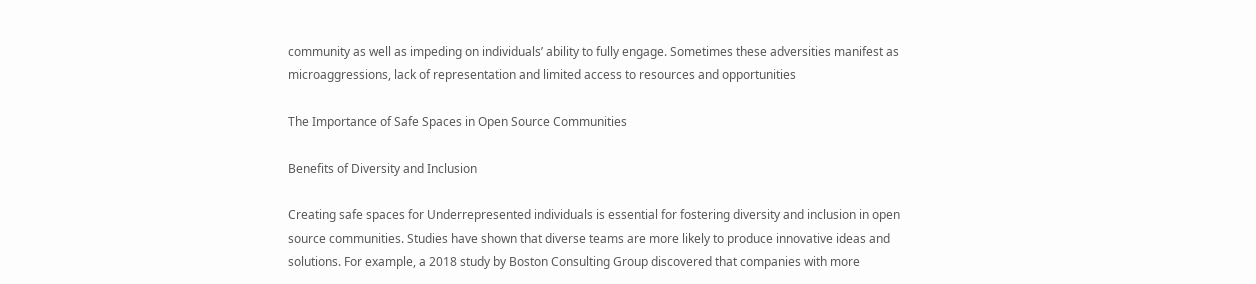community as well as impeding on individuals’ ability to fully engage. Sometimes these adversities manifest as microaggressions, lack of representation and limited access to resources and opportunities

The Importance of Safe Spaces in Open Source Communities

Benefits of Diversity and Inclusion

Creating safe spaces for Underrepresented individuals is essential for fostering diversity and inclusion in open source communities. Studies have shown that diverse teams are more likely to produce innovative ideas and solutions. For example, a 2018 study by Boston Consulting Group discovered that companies with more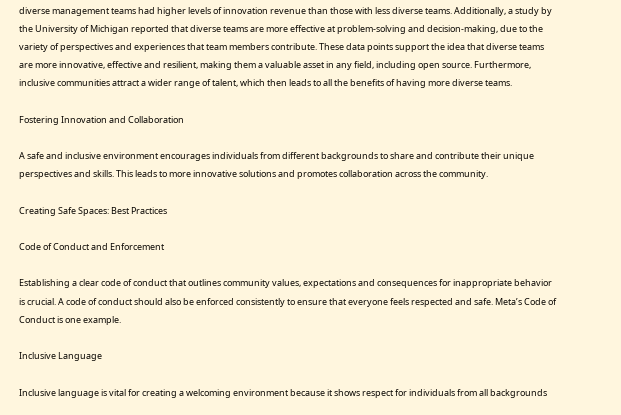diverse management teams had higher levels of innovation revenue than those with less diverse teams. Additionally, a study by the University of Michigan reported that diverse teams are more effective at problem-solving and decision-making, due to the variety of perspectives and experiences that team members contribute. These data points support the idea that diverse teams are more innovative, effective and resilient, making them a valuable asset in any field, including open source. Furthermore, inclusive communities attract a wider range of talent, which then leads to all the benefits of having more diverse teams.

Fostering Innovation and Collaboration

A safe and inclusive environment encourages individuals from different backgrounds to share and contribute their unique perspectives and skills. This leads to more innovative solutions and promotes collaboration across the community.

Creating Safe Spaces: Best Practices

Code of Conduct and Enforcement

Establishing a clear code of conduct that outlines community values, expectations and consequences for inappropriate behavior is crucial. A code of conduct should also be enforced consistently to ensure that everyone feels respected and safe. Meta’s Code of Conduct is one example.

Inclusive Language

Inclusive language is vital for creating a welcoming environment because it shows respect for individuals from all backgrounds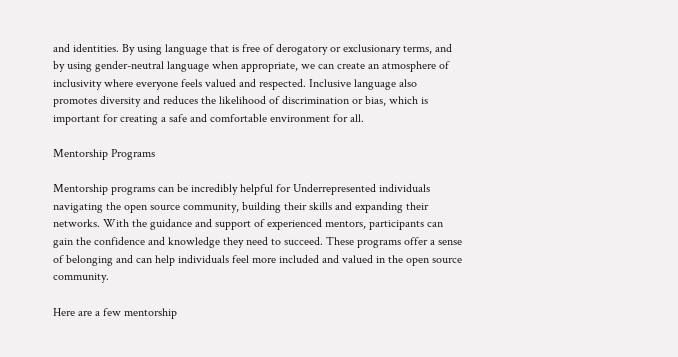and identities. By using language that is free of derogatory or exclusionary terms, and by using gender-neutral language when appropriate, we can create an atmosphere of inclusivity where everyone feels valued and respected. Inclusive language also promotes diversity and reduces the likelihood of discrimination or bias, which is important for creating a safe and comfortable environment for all.

Mentorship Programs

Mentorship programs can be incredibly helpful for Underrepresented individuals navigating the open source community, building their skills and expanding their networks. With the guidance and support of experienced mentors, participants can gain the confidence and knowledge they need to succeed. These programs offer a sense of belonging and can help individuals feel more included and valued in the open source community.

Here are a few mentorship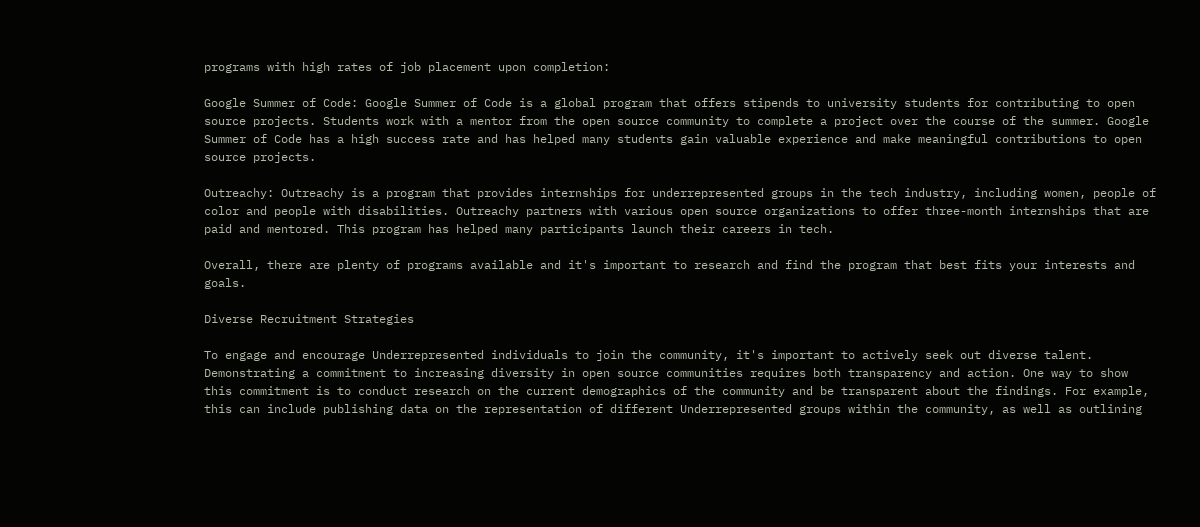programs with high rates of job placement upon completion:

Google Summer of Code: Google Summer of Code is a global program that offers stipends to university students for contributing to open source projects. Students work with a mentor from the open source community to complete a project over the course of the summer. Google Summer of Code has a high success rate and has helped many students gain valuable experience and make meaningful contributions to open source projects.

Outreachy: Outreachy is a program that provides internships for underrepresented groups in the tech industry, including women, people of color and people with disabilities. Outreachy partners with various open source organizations to offer three-month internships that are paid and mentored. This program has helped many participants launch their careers in tech.

Overall, there are plenty of programs available and it's important to research and find the program that best fits your interests and goals.

Diverse Recruitment Strategies

To engage and encourage Underrepresented individuals to join the community, it's important to actively seek out diverse talent. Demonstrating a commitment to increasing diversity in open source communities requires both transparency and action. One way to show this commitment is to conduct research on the current demographics of the community and be transparent about the findings. For example, this can include publishing data on the representation of different Underrepresented groups within the community, as well as outlining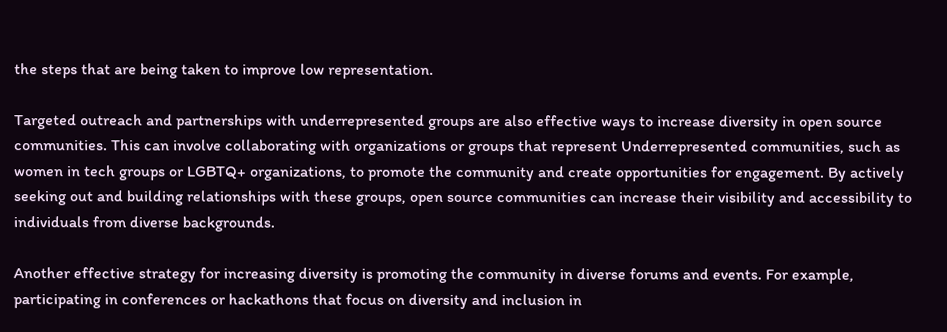the steps that are being taken to improve low representation.

Targeted outreach and partnerships with underrepresented groups are also effective ways to increase diversity in open source communities. This can involve collaborating with organizations or groups that represent Underrepresented communities, such as women in tech groups or LGBTQ+ organizations, to promote the community and create opportunities for engagement. By actively seeking out and building relationships with these groups, open source communities can increase their visibility and accessibility to individuals from diverse backgrounds.

Another effective strategy for increasing diversity is promoting the community in diverse forums and events. For example, participating in conferences or hackathons that focus on diversity and inclusion in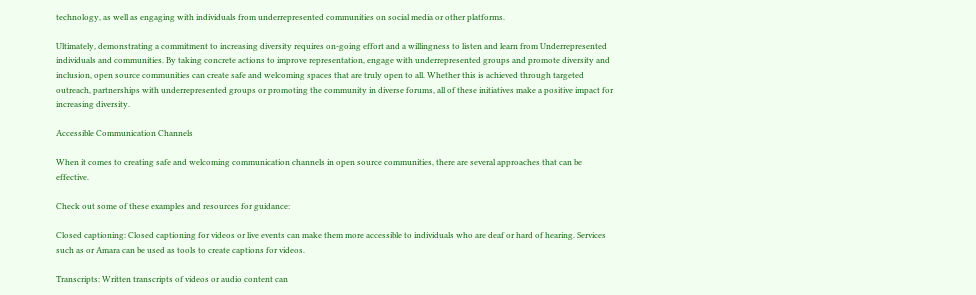technology, as well as engaging with individuals from underrepresented communities on social media or other platforms.

Ultimately, demonstrating a commitment to increasing diversity requires on-going effort and a willingness to listen and learn from Underrepresented individuals and communities. By taking concrete actions to improve representation, engage with underrepresented groups and promote diversity and inclusion, open source communities can create safe and welcoming spaces that are truly open to all. Whether this is achieved through targeted outreach, partnerships with underrepresented groups or promoting the community in diverse forums, all of these initiatives make a positive impact for increasing diversity.

Accessible Communication Channels

When it comes to creating safe and welcoming communication channels in open source communities, there are several approaches that can be effective.

Check out some of these examples and resources for guidance:

Closed captioning: Closed captioning for videos or live events can make them more accessible to individuals who are deaf or hard of hearing. Services such as or Amara can be used as tools to create captions for videos.

Transcripts: Written transcripts of videos or audio content can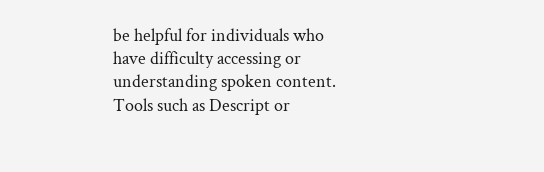be helpful for individuals who have difficulty accessing or understanding spoken content. Tools such as Descript or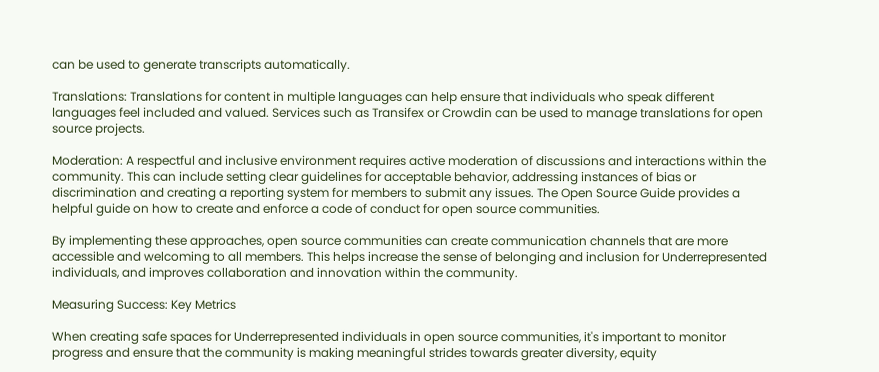can be used to generate transcripts automatically.

Translations: Translations for content in multiple languages can help ensure that individuals who speak different languages feel included and valued. Services such as Transifex or Crowdin can be used to manage translations for open source projects.

Moderation: A respectful and inclusive environment requires active moderation of discussions and interactions within the community. This can include setting clear guidelines for acceptable behavior, addressing instances of bias or discrimination and creating a reporting system for members to submit any issues. The Open Source Guide provides a helpful guide on how to create and enforce a code of conduct for open source communities.

By implementing these approaches, open source communities can create communication channels that are more accessible and welcoming to all members. This helps increase the sense of belonging and inclusion for Underrepresented individuals, and improves collaboration and innovation within the community.

Measuring Success: Key Metrics

When creating safe spaces for Underrepresented individuals in open source communities, it's important to monitor progress and ensure that the community is making meaningful strides towards greater diversity, equity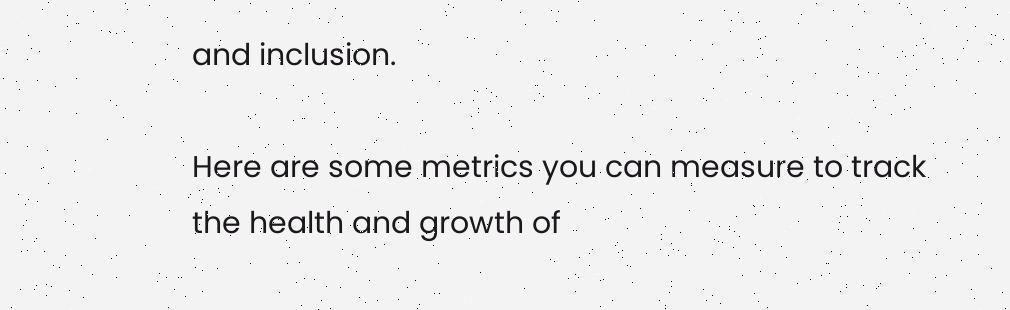and inclusion.

Here are some metrics you can measure to track the health and growth of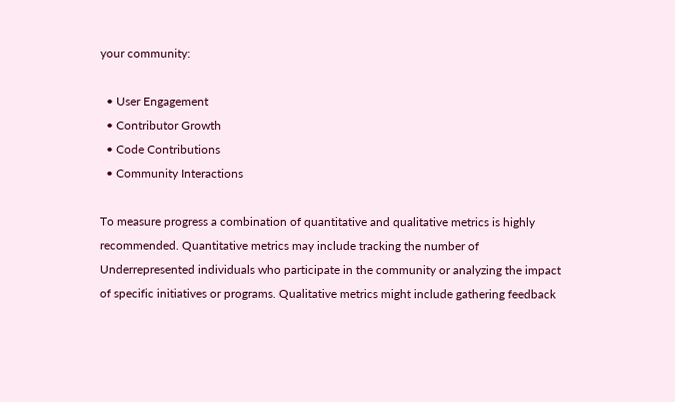your community:

  • User Engagement
  • Contributor Growth
  • Code Contributions
  • Community Interactions

To measure progress a combination of quantitative and qualitative metrics is highly recommended. Quantitative metrics may include tracking the number of Underrepresented individuals who participate in the community or analyzing the impact of specific initiatives or programs. Qualitative metrics might include gathering feedback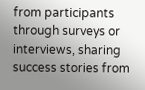from participants through surveys or interviews, sharing success stories from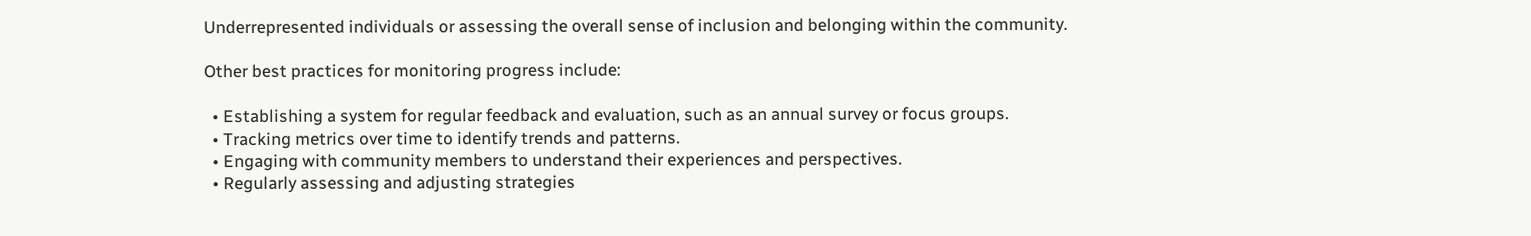Underrepresented individuals or assessing the overall sense of inclusion and belonging within the community.

Other best practices for monitoring progress include:

  • Establishing a system for regular feedback and evaluation, such as an annual survey or focus groups.
  • Tracking metrics over time to identify trends and patterns.
  • Engaging with community members to understand their experiences and perspectives.
  • Regularly assessing and adjusting strategies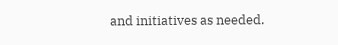and initiatives as needed.